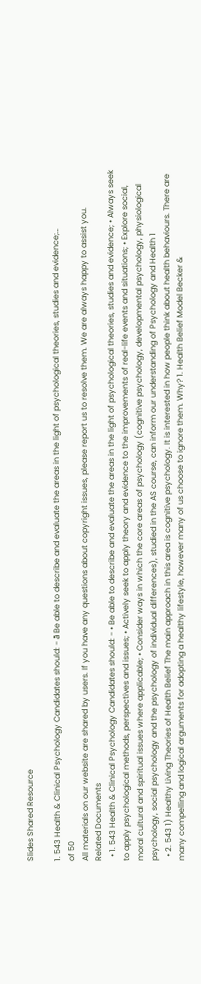Slides Shared Resource

1. 543 Health & Clinical Psychology Candidates should: - ã Be able to describe and evaluate the areas in the light of psychological theories, studies and evidence;…
of 50
All materials on our website are shared by users. If you have any questions about copyright issues, please report us to resolve them. We are always happy to assist you.
Related Documents
  • 1. 543 Health & Clinical Psychology Candidates should: - • Be able to describe and evaluate the areas in the light of psychological theories, studies and evidence; • Always seek to apply psychological methods, perspectives and issues; • Actively seek to apply theory and evidence to the improvements of real-life events and situations; • Explore social, moral cultural and spiritual issues where applicable; • Consider ways in which the core areas of psychology (cognitive psychology, developmental psychology, physiological psychology, social psychology and the psychology of individual differences), studied in the AS course, can inform our understanding of Psychology and Health 1
  • 2. 543 1) Healthy Living Theories of Health Belief The main approach in this area is cognitive psychology. It is interested in how people think about health behaviours. There are many compelling and logical arguments for adopting a healthy lifestyle, however many of us choose to ignore them. Why? 1. Health Belief Model Becker &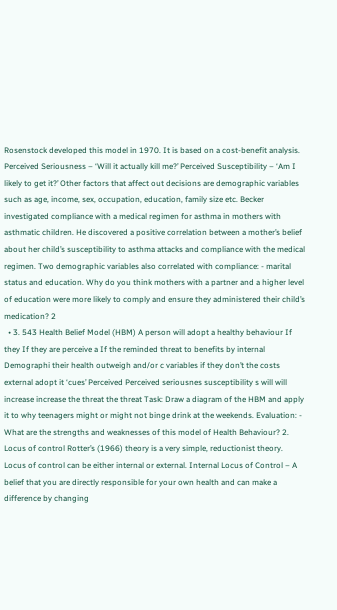Rosenstock developed this model in 1970. It is based on a cost-benefit analysis. Perceived Seriousness – ‘Will it actually kill me?’ Perceived Susceptibility – ‘Am I likely to get it?’ Other factors that affect out decisions are demographic variables such as age, income, sex, occupation, education, family size etc. Becker investigated compliance with a medical regimen for asthma in mothers with asthmatic children. He discovered a positive correlation between a mother’s belief about her child’s susceptibility to asthma attacks and compliance with the medical regimen. Two demographic variables also correlated with compliance: - marital status and education. Why do you think mothers with a partner and a higher level of education were more likely to comply and ensure they administered their child’s medication? 2
  • 3. 543 Health Belief Model (HBM) A person will adopt a healthy behaviour If they If they are perceive a If the reminded threat to benefits by internal Demographi their health outweigh and/or c variables if they don’t the costs external adopt it ‘cues’ Perceived Perceived seriousnes susceptibility s will will increase increase the threat the threat Task: Draw a diagram of the HBM and apply it to why teenagers might or might not binge drink at the weekends. Evaluation: - What are the strengths and weaknesses of this model of Health Behaviour? 2. Locus of control Rotter’s (1966) theory is a very simple, reductionist theory. Locus of control can be either internal or external. Internal Locus of Control – A belief that you are directly responsible for your own health and can make a difference by changing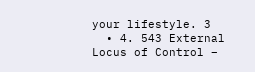your lifestyle. 3
  • 4. 543 External Locus of Control –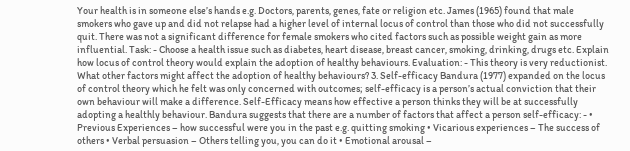Your health is in someone else’s hands e.g. Doctors, parents, genes, fate or religion etc. James (1965) found that male smokers who gave up and did not relapse had a higher level of internal locus of control than those who did not successfully quit. There was not a significant difference for female smokers who cited factors such as possible weight gain as more influential. Task: - Choose a health issue such as diabetes, heart disease, breast cancer, smoking, drinking, drugs etc. Explain how locus of control theory would explain the adoption of healthy behaviours. Evaluation: - This theory is very reductionist. What other factors might affect the adoption of healthy behaviours? 3. Self-efficacy Bandura (1977) expanded on the locus of control theory which he felt was only concerned with outcomes; self-efficacy is a person’s actual conviction that their own behaviour will make a difference. Self-Efficacy means how effective a person thinks they will be at successfully adopting a healthly behaviour. Bandura suggests that there are a number of factors that affect a person self-efficacy: - • Previous Experiences – how successful were you in the past e.g. quitting smoking • Vicarious experiences – The success of others • Verbal persuasion – Others telling you, you can do it • Emotional arousal –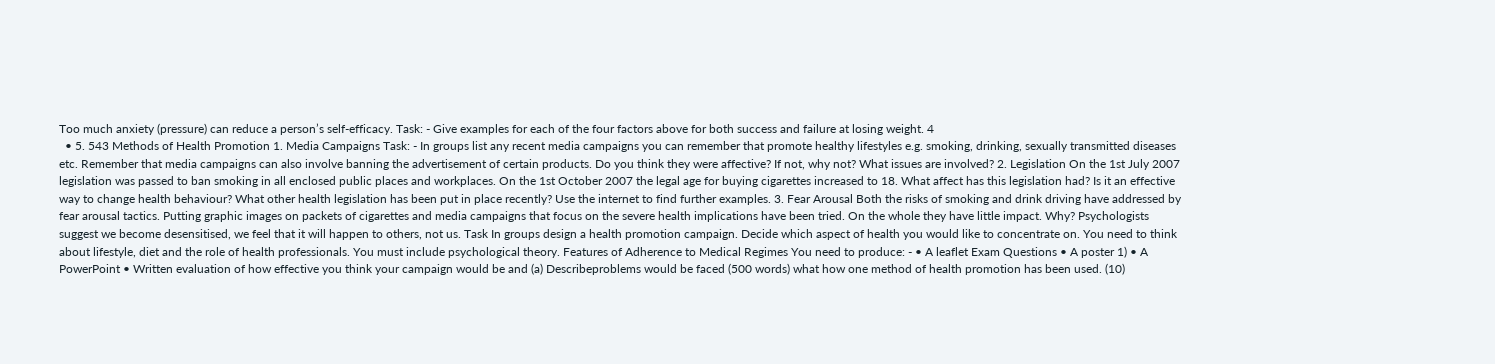Too much anxiety (pressure) can reduce a person’s self-efficacy. Task: - Give examples for each of the four factors above for both success and failure at losing weight. 4
  • 5. 543 Methods of Health Promotion 1. Media Campaigns Task: - In groups list any recent media campaigns you can remember that promote healthy lifestyles e.g. smoking, drinking, sexually transmitted diseases etc. Remember that media campaigns can also involve banning the advertisement of certain products. Do you think they were affective? If not, why not? What issues are involved? 2. Legislation On the 1st July 2007 legislation was passed to ban smoking in all enclosed public places and workplaces. On the 1st October 2007 the legal age for buying cigarettes increased to 18. What affect has this legislation had? Is it an effective way to change health behaviour? What other health legislation has been put in place recently? Use the internet to find further examples. 3. Fear Arousal Both the risks of smoking and drink driving have addressed by fear arousal tactics. Putting graphic images on packets of cigarettes and media campaigns that focus on the severe health implications have been tried. On the whole they have little impact. Why? Psychologists suggest we become desensitised, we feel that it will happen to others, not us. Task In groups design a health promotion campaign. Decide which aspect of health you would like to concentrate on. You need to think about lifestyle, diet and the role of health professionals. You must include psychological theory. Features of Adherence to Medical Regimes You need to produce: - • A leaflet Exam Questions • A poster 1) • A PowerPoint • Written evaluation of how effective you think your campaign would be and (a) Describeproblems would be faced (500 words) what how one method of health promotion has been used. (10)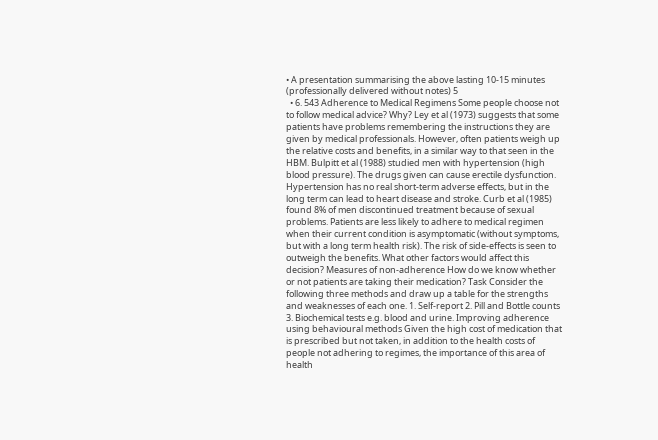• A presentation summarising the above lasting 10-15 minutes (professionally delivered without notes) 5
  • 6. 543 Adherence to Medical Regimens Some people choose not to follow medical advice? Why? Ley et al (1973) suggests that some patients have problems remembering the instructions they are given by medical professionals. However, often patients weigh up the relative costs and benefits, in a similar way to that seen in the HBM. Bulpitt et al (1988) studied men with hypertension (high blood pressure). The drugs given can cause erectile dysfunction. Hypertension has no real short-term adverse effects, but in the long term can lead to heart disease and stroke. Curb et al (1985) found 8% of men discontinued treatment because of sexual problems. Patients are less likely to adhere to medical regimen when their current condition is asymptomatic (without symptoms, but with a long term health risk). The risk of side-effects is seen to outweigh the benefits. What other factors would affect this decision? Measures of non-adherence How do we know whether or not patients are taking their medication? Task Consider the following three methods and draw up a table for the strengths and weaknesses of each one. 1. Self-report 2. Pill and Bottle counts 3. Biochemical tests e.g. blood and urine. Improving adherence using behavioural methods Given the high cost of medication that is prescribed but not taken, in addition to the health costs of people not adhering to regimes, the importance of this area of health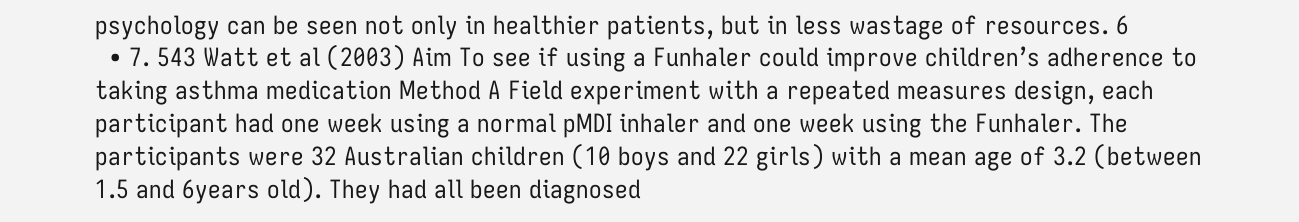psychology can be seen not only in healthier patients, but in less wastage of resources. 6
  • 7. 543 Watt et al (2003) Aim To see if using a Funhaler could improve children’s adherence to taking asthma medication Method A Field experiment with a repeated measures design, each participant had one week using a normal pMDI inhaler and one week using the Funhaler. The participants were 32 Australian children (10 boys and 22 girls) with a mean age of 3.2 (between 1.5 and 6years old). They had all been diagnosed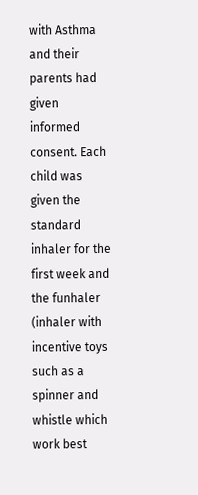with Asthma and their parents had given informed consent. Each child was given the standard inhaler for the first week and the funhaler (inhaler with incentive toys such as a spinner and whistle which work best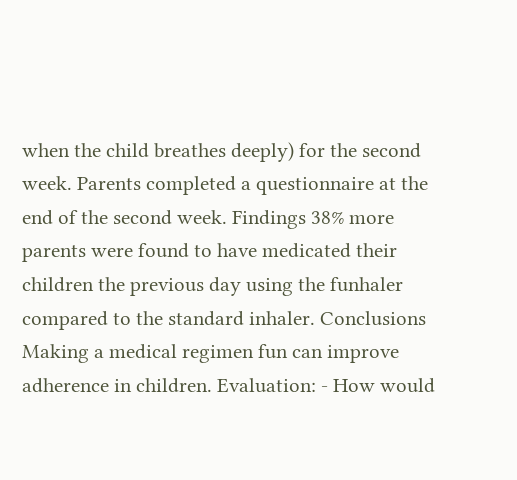when the child breathes deeply) for the second week. Parents completed a questionnaire at the end of the second week. Findings 38% more parents were found to have medicated their children the previous day using the funhaler compared to the standard inhaler. Conclusions Making a medical regimen fun can improve adherence in children. Evaluation: - How would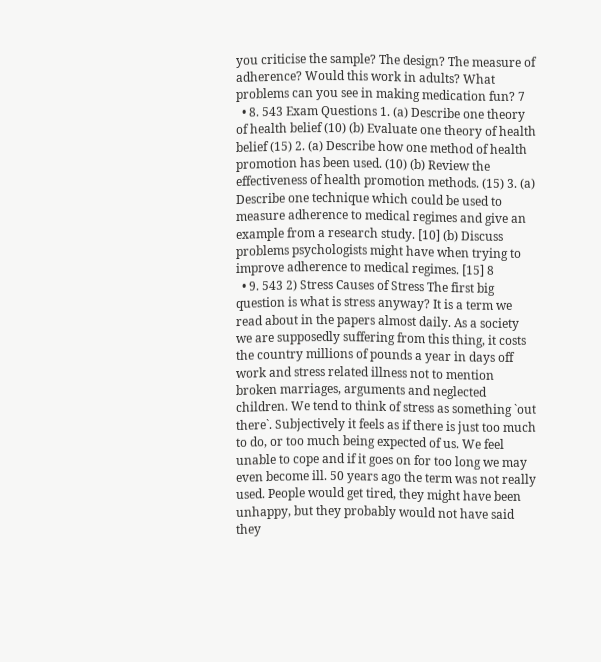you criticise the sample? The design? The measure of adherence? Would this work in adults? What problems can you see in making medication fun? 7
  • 8. 543 Exam Questions 1. (a) Describe one theory of health belief (10) (b) Evaluate one theory of health belief (15) 2. (a) Describe how one method of health promotion has been used. (10) (b) Review the effectiveness of health promotion methods. (15) 3. (a) Describe one technique which could be used to measure adherence to medical regimes and give an example from a research study. [10] (b) Discuss problems psychologists might have when trying to improve adherence to medical regimes. [15] 8
  • 9. 543 2) Stress Causes of Stress The first big question is what is stress anyway? It is a term we read about in the papers almost daily. As a society we are supposedly suffering from this thing, it costs the country millions of pounds a year in days off work and stress related illness not to mention broken marriages, arguments and neglected children. We tend to think of stress as something `out there`. Subjectively it feels as if there is just too much to do, or too much being expected of us. We feel unable to cope and if it goes on for too long we may even become ill. 50 years ago the term was not really used. People would get tired, they might have been unhappy, but they probably would not have said they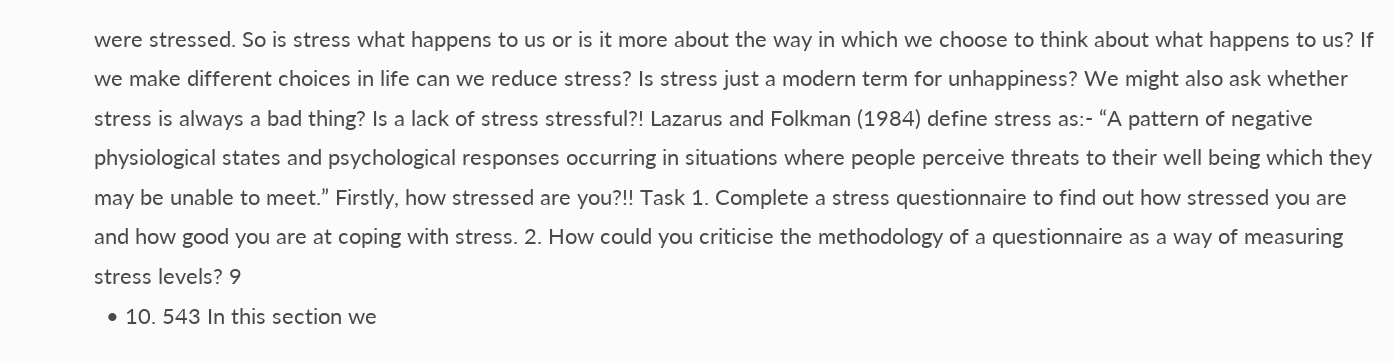were stressed. So is stress what happens to us or is it more about the way in which we choose to think about what happens to us? If we make different choices in life can we reduce stress? Is stress just a modern term for unhappiness? We might also ask whether stress is always a bad thing? Is a lack of stress stressful?! Lazarus and Folkman (1984) define stress as:- “A pattern of negative physiological states and psychological responses occurring in situations where people perceive threats to their well being which they may be unable to meet.” Firstly, how stressed are you?!! Task 1. Complete a stress questionnaire to find out how stressed you are and how good you are at coping with stress. 2. How could you criticise the methodology of a questionnaire as a way of measuring stress levels? 9
  • 10. 543 In this section we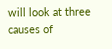will look at three causes of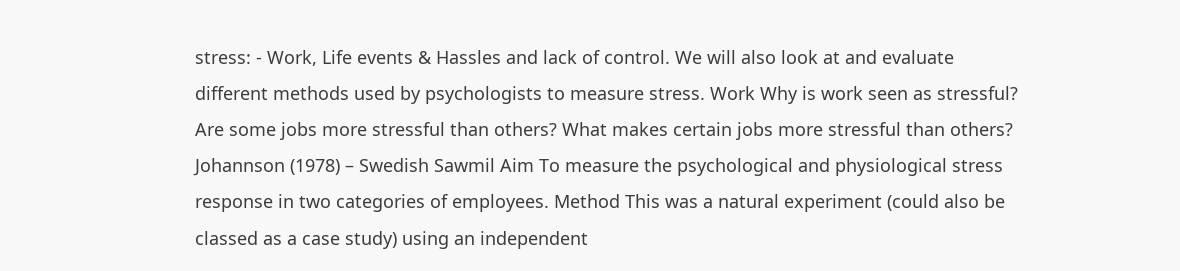stress: - Work, Life events & Hassles and lack of control. We will also look at and evaluate different methods used by psychologists to measure stress. Work Why is work seen as stressful? Are some jobs more stressful than others? What makes certain jobs more stressful than others? Johannson (1978) – Swedish Sawmil Aim To measure the psychological and physiological stress response in two categories of employees. Method This was a natural experiment (could also be classed as a case study) using an independent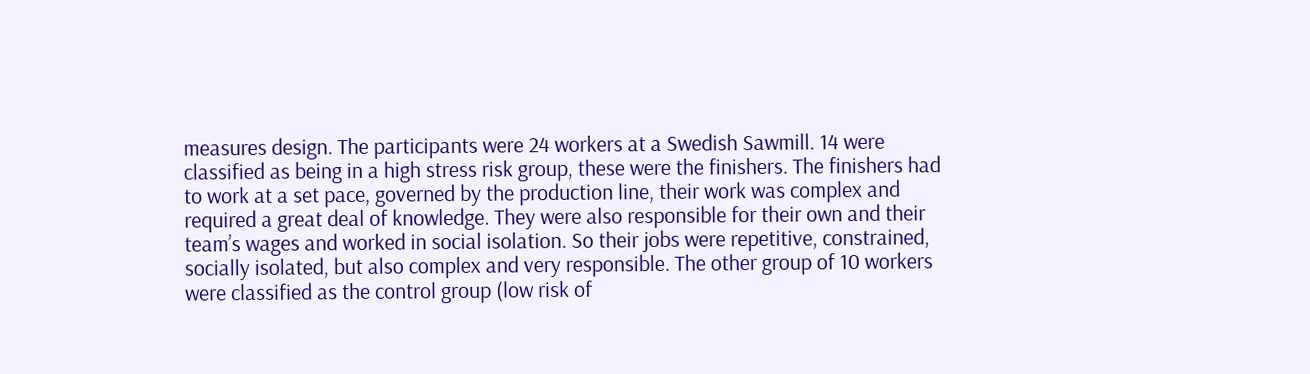measures design. The participants were 24 workers at a Swedish Sawmill. 14 were classified as being in a high stress risk group, these were the finishers. The finishers had to work at a set pace, governed by the production line, their work was complex and required a great deal of knowledge. They were also responsible for their own and their team’s wages and worked in social isolation. So their jobs were repetitive, constrained, socially isolated, but also complex and very responsible. The other group of 10 workers were classified as the control group (low risk of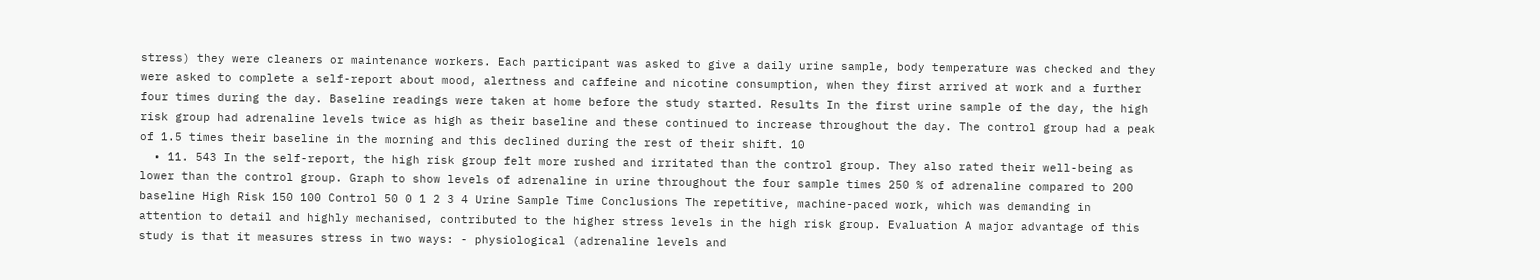stress) they were cleaners or maintenance workers. Each participant was asked to give a daily urine sample, body temperature was checked and they were asked to complete a self-report about mood, alertness and caffeine and nicotine consumption, when they first arrived at work and a further four times during the day. Baseline readings were taken at home before the study started. Results In the first urine sample of the day, the high risk group had adrenaline levels twice as high as their baseline and these continued to increase throughout the day. The control group had a peak of 1.5 times their baseline in the morning and this declined during the rest of their shift. 10
  • 11. 543 In the self-report, the high risk group felt more rushed and irritated than the control group. They also rated their well-being as lower than the control group. Graph to show levels of adrenaline in urine throughout the four sample times 250 % of adrenaline compared to 200 baseline High Risk 150 100 Control 50 0 1 2 3 4 Urine Sample Time Conclusions The repetitive, machine-paced work, which was demanding in attention to detail and highly mechanised, contributed to the higher stress levels in the high risk group. Evaluation A major advantage of this study is that it measures stress in two ways: - physiological (adrenaline levels and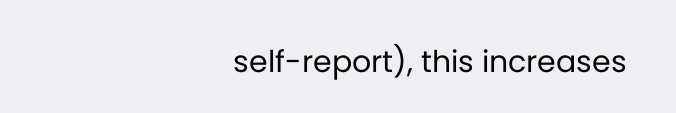self-report), this increases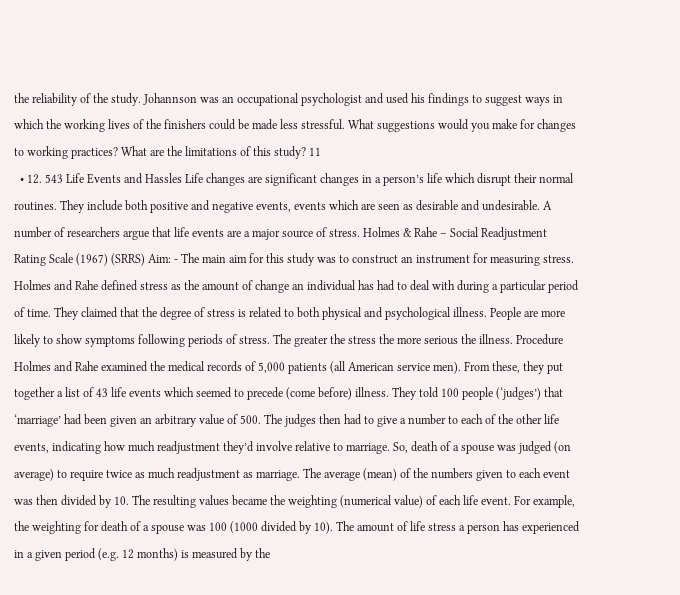the reliability of the study. Johannson was an occupational psychologist and used his findings to suggest ways in which the working lives of the finishers could be made less stressful. What suggestions would you make for changes to working practices? What are the limitations of this study? 11
  • 12. 543 Life Events and Hassles Life changes are significant changes in a person’s life which disrupt their normal routines. They include both positive and negative events, events which are seen as desirable and undesirable. A number of researchers argue that life events are a major source of stress. Holmes & Rahe – Social Readjustment Rating Scale (1967) (SRRS) Aim: - The main aim for this study was to construct an instrument for measuring stress. Holmes and Rahe defined stress as the amount of change an individual has had to deal with during a particular period of time. They claimed that the degree of stress is related to both physical and psychological illness. People are more likely to show symptoms following periods of stress. The greater the stress the more serious the illness. Procedure Holmes and Rahe examined the medical records of 5,000 patients (all American service men). From these, they put together a list of 43 life events which seemed to precede (come before) illness. They told 100 people (‘judges’) that ‘marriage’ had been given an arbitrary value of 500. The judges then had to give a number to each of the other life events, indicating how much readjustment they’d involve relative to marriage. So, death of a spouse was judged (on average) to require twice as much readjustment as marriage. The average (mean) of the numbers given to each event was then divided by 10. The resulting values became the weighting (numerical value) of each life event. For example, the weighting for death of a spouse was 100 (1000 divided by 10). The amount of life stress a person has experienced in a given period (e.g. 12 months) is measured by the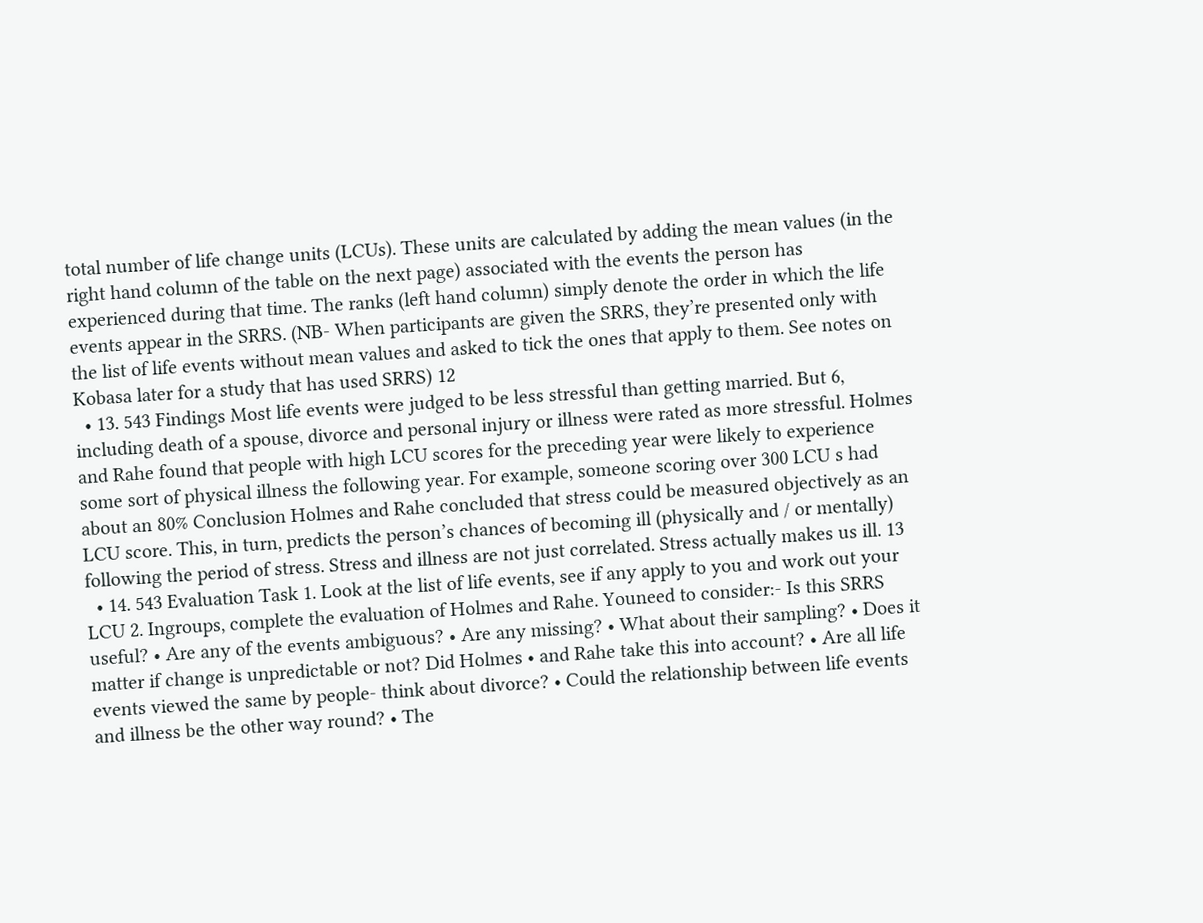total number of life change units (LCUs). These units are calculated by adding the mean values (in the right hand column of the table on the next page) associated with the events the person has experienced during that time. The ranks (left hand column) simply denote the order in which the life events appear in the SRRS. (NB- When participants are given the SRRS, they’re presented only with the list of life events without mean values and asked to tick the ones that apply to them. See notes on Kobasa later for a study that has used SRRS) 12
  • 13. 543 Findings Most life events were judged to be less stressful than getting married. But 6, including death of a spouse, divorce and personal injury or illness were rated as more stressful. Holmes and Rahe found that people with high LCU scores for the preceding year were likely to experience some sort of physical illness the following year. For example, someone scoring over 300 LCU s had about an 80% Conclusion Holmes and Rahe concluded that stress could be measured objectively as an LCU score. This, in turn, predicts the person’s chances of becoming ill (physically and / or mentally) following the period of stress. Stress and illness are not just correlated. Stress actually makes us ill. 13
  • 14. 543 Evaluation Task 1. Look at the list of life events, see if any apply to you and work out your LCU 2. Ingroups, complete the evaluation of Holmes and Rahe. Youneed to consider:- Is this SRRS useful? • Are any of the events ambiguous? • Are any missing? • What about their sampling? • Does it matter if change is unpredictable or not? Did Holmes • and Rahe take this into account? • Are all life events viewed the same by people- think about divorce? • Could the relationship between life events and illness be the other way round? • The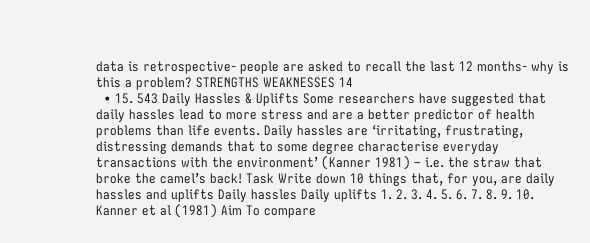data is retrospective- people are asked to recall the last 12 months- why is this a problem? STRENGTHS WEAKNESSES 14
  • 15. 543 Daily Hassles & Uplifts Some researchers have suggested that daily hassles lead to more stress and are a better predictor of health problems than life events. Daily hassles are ‘irritating, frustrating, distressing demands that to some degree characterise everyday transactions with the environment’ (Kanner 1981) – i.e. the straw that broke the camel’s back! Task Write down 10 things that, for you, are daily hassles and uplifts Daily hassles Daily uplifts 1. 2. 3. 4. 5. 6. 7. 8. 9. 10. Kanner et al (1981) Aim To compare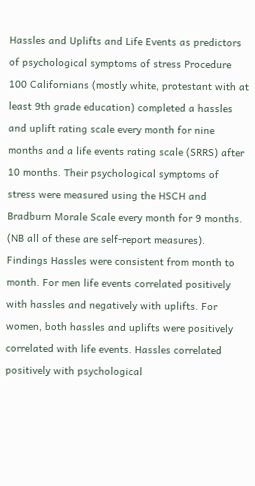Hassles and Uplifts and Life Events as predictors of psychological symptoms of stress Procedure 100 Californians (mostly white, protestant with at least 9th grade education) completed a hassles and uplift rating scale every month for nine months and a life events rating scale (SRRS) after 10 months. Their psychological symptoms of stress were measured using the HSCH and Bradburn Morale Scale every month for 9 months. (NB all of these are self-report measures). Findings Hassles were consistent from month to month. For men life events correlated positively with hassles and negatively with uplifts. For women, both hassles and uplifts were positively correlated with life events. Hassles correlated positively with psychological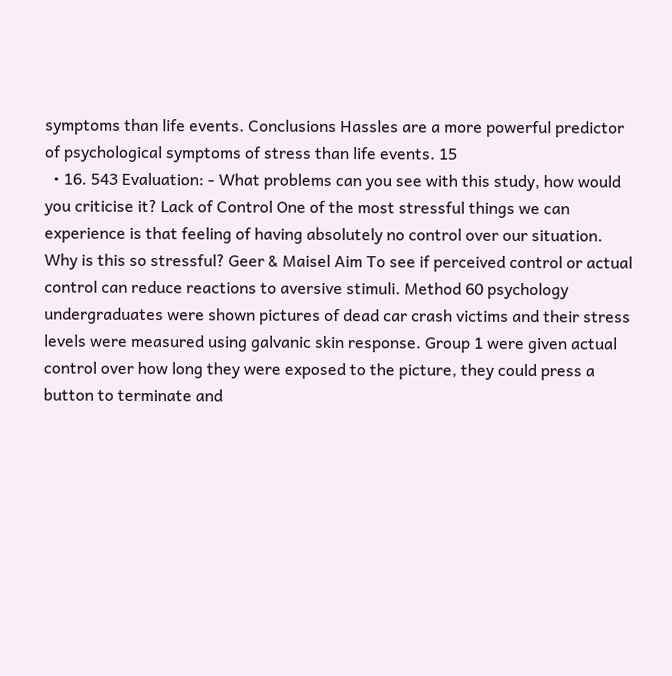symptoms than life events. Conclusions Hassles are a more powerful predictor of psychological symptoms of stress than life events. 15
  • 16. 543 Evaluation: - What problems can you see with this study, how would you criticise it? Lack of Control One of the most stressful things we can experience is that feeling of having absolutely no control over our situation. Why is this so stressful? Geer & Maisel Aim To see if perceived control or actual control can reduce reactions to aversive stimuli. Method 60 psychology undergraduates were shown pictures of dead car crash victims and their stress levels were measured using galvanic skin response. Group 1 were given actual control over how long they were exposed to the picture, they could press a button to terminate and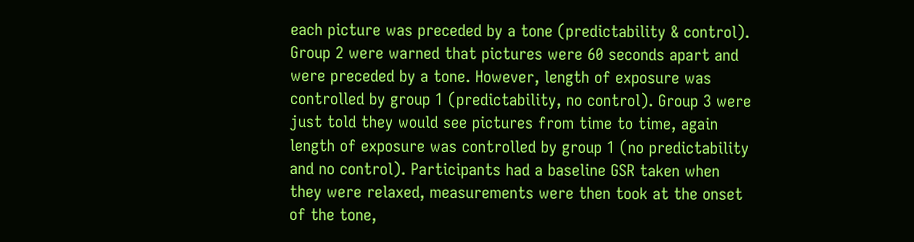each picture was preceded by a tone (predictability & control). Group 2 were warned that pictures were 60 seconds apart and were preceded by a tone. However, length of exposure was controlled by group 1 (predictability, no control). Group 3 were just told they would see pictures from time to time, again length of exposure was controlled by group 1 (no predictability and no control). Participants had a baseline GSR taken when they were relaxed, measurements were then took at the onset of the tone,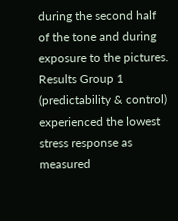during the second half of the tone and during exposure to the pictures. Results Group 1 (predictability & control) experienced the lowest stress response as measured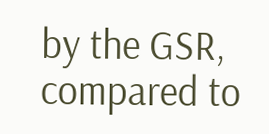by the GSR, compared to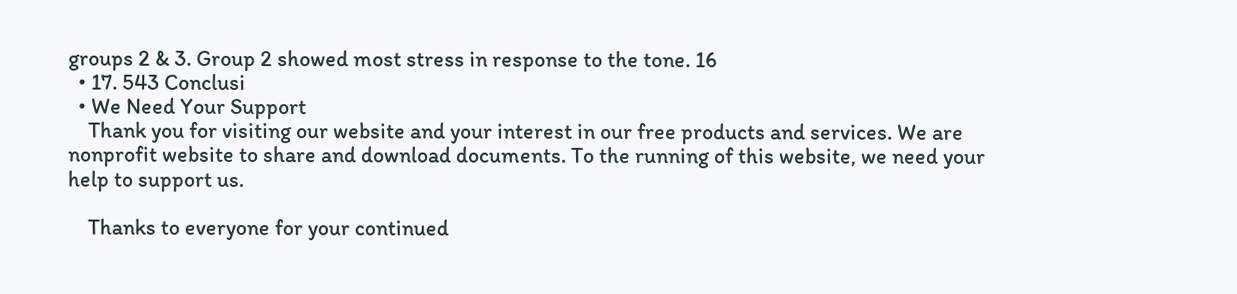groups 2 & 3. Group 2 showed most stress in response to the tone. 16
  • 17. 543 Conclusi
  • We Need Your Support
    Thank you for visiting our website and your interest in our free products and services. We are nonprofit website to share and download documents. To the running of this website, we need your help to support us.

    Thanks to everyone for your continued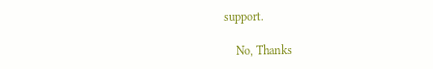support.

    No, Thanks